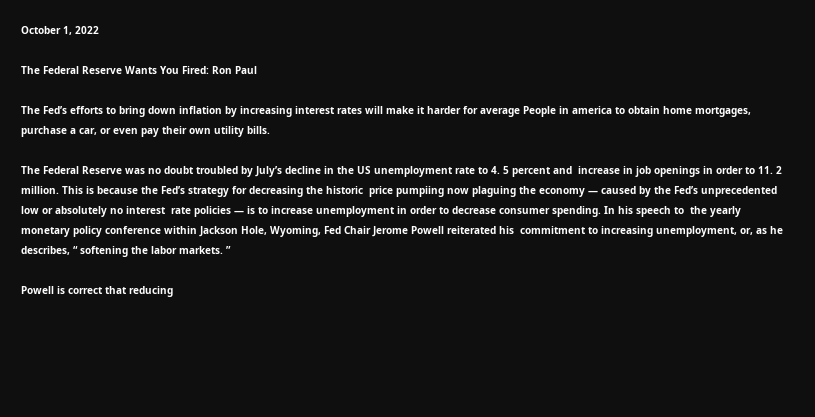October 1, 2022

The Federal Reserve Wants You Fired: Ron Paul

The Fed’s efforts to bring down inflation by increasing interest rates will make it harder for average People in america to obtain home mortgages, purchase a car, or even pay their own utility bills.

The Federal Reserve was no doubt troubled by July’s decline in the US unemployment rate to 4. 5 percent and  increase in job openings in order to 11. 2 million. This is because the Fed’s strategy for decreasing the historic  price pumpiing now plaguing the economy — caused by the Fed’s unprecedented low or absolutely no interest  rate policies — is to increase unemployment in order to decrease consumer spending. In his speech to  the yearly monetary policy conference within Jackson Hole, Wyoming, Fed Chair Jerome Powell reiterated his  commitment to increasing unemployment, or, as he describes, “ softening the labor markets. ”

Powell is correct that reducing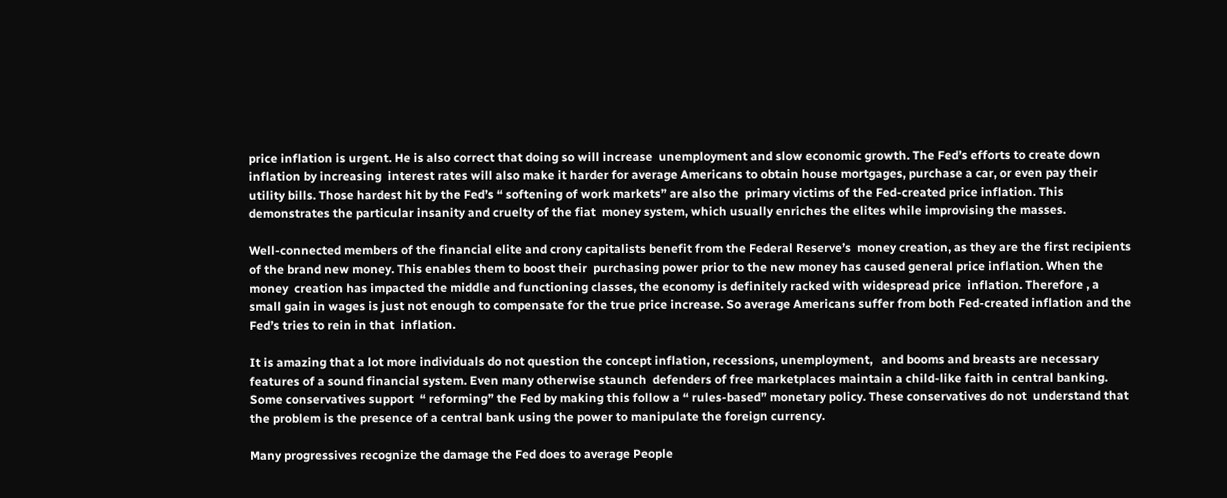price inflation is urgent. He is also correct that doing so will increase  unemployment and slow economic growth. The Fed’s efforts to create down inflation by increasing  interest rates will also make it harder for average Americans to obtain house mortgages, purchase a car, or even pay their utility bills. Those hardest hit by the Fed’s “ softening of work markets” are also the  primary victims of the Fed-created price inflation. This demonstrates the particular insanity and cruelty of the fiat  money system, which usually enriches the elites while improvising the masses.

Well-connected members of the financial elite and crony capitalists benefit from the Federal Reserve’s  money creation, as they are the first recipients of the brand new money. This enables them to boost their  purchasing power prior to the new money has caused general price inflation. When the money  creation has impacted the middle and functioning classes, the economy is definitely racked with widespread price  inflation. Therefore , a small gain in wages is just not enough to compensate for the true price increase. So average Americans suffer from both Fed-created inflation and the Fed’s tries to rein in that  inflation.

It is amazing that a lot more individuals do not question the concept inflation, recessions, unemployment,   and booms and breasts are necessary features of a sound financial system. Even many otherwise staunch  defenders of free marketplaces maintain a child-like faith in central banking. Some conservatives support  “ reforming” the Fed by making this follow a “ rules-based” monetary policy. These conservatives do not  understand that the problem is the presence of a central bank using the power to manipulate the foreign currency.

Many progressives recognize the damage the Fed does to average People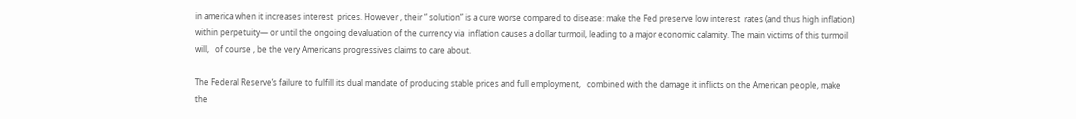in america when it increases interest  prices. However , their “ solution” is a cure worse compared to disease: make the Fed preserve low interest  rates (and thus high inflation) within perpetuity— or until the ongoing devaluation of the currency via  inflation causes a dollar turmoil, leading to a major economic calamity. The main victims of this turmoil will,   of course , be the very Americans progressives claims to care about.

The Federal Reserve’s failure to fulfill its dual mandate of producing stable prices and full employment,   combined with the damage it inflicts on the American people, make the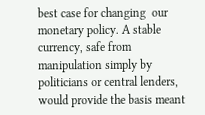best case for changing  our monetary policy. A stable currency, safe from manipulation simply by politicians or central lenders,   would provide the basis meant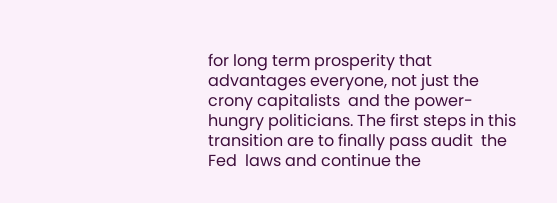for long term prosperity that advantages everyone, not just the crony capitalists  and the power-hungry politicians. The first steps in this transition are to finally pass audit  the Fed  laws and continue the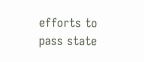efforts to pass state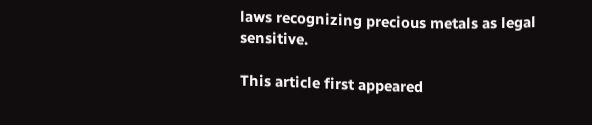laws recognizing precious metals as legal sensitive.

This article first appeared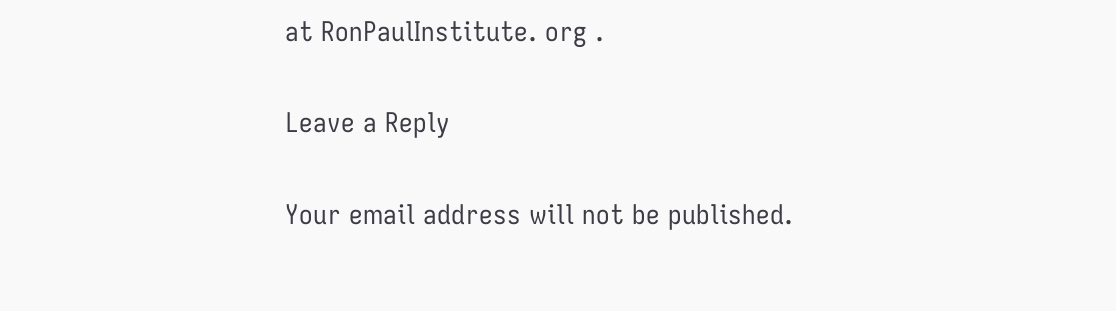at RonPaulInstitute. org .

Leave a Reply

Your email address will not be published.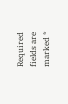Required fields are marked *